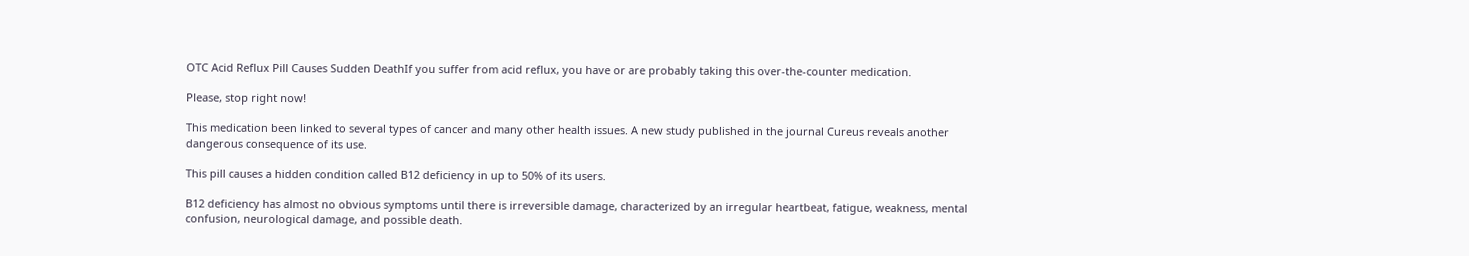OTC Acid Reflux Pill Causes Sudden DeathIf you suffer from acid reflux, you have or are probably taking this over-the-counter medication.

Please, stop right now!

This medication been linked to several types of cancer and many other health issues. A new study published in the journal Cureus reveals another dangerous consequence of its use.

This pill causes a hidden condition called B12 deficiency in up to 50% of its users.

B12 deficiency has almost no obvious symptoms until there is irreversible damage, characterized by an irregular heartbeat, fatigue, weakness, mental confusion, neurological damage, and possible death.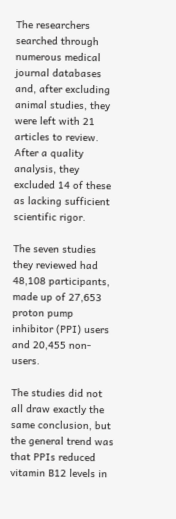The researchers searched through numerous medical journal databases and, after excluding animal studies, they were left with 21 articles to review. After a quality analysis, they excluded 14 of these as lacking sufficient scientific rigor.

The seven studies they reviewed had 48,108 participants, made up of 27,653 proton pump inhibitor (PPI) users and 20,455 non-users.

The studies did not all draw exactly the same conclusion, but the general trend was that PPIs reduced vitamin B12 levels in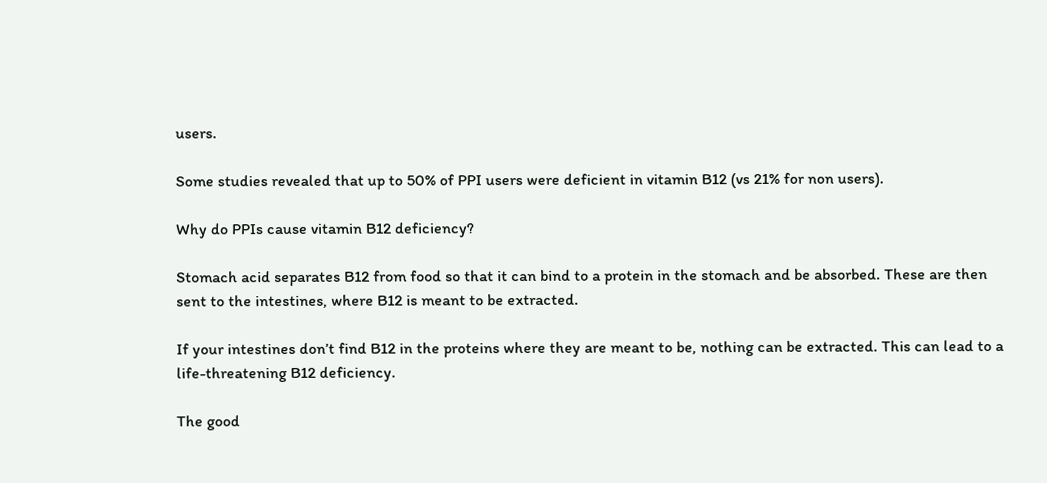users.

Some studies revealed that up to 50% of PPI users were deficient in vitamin B12 (vs 21% for non users).

Why do PPIs cause vitamin B12 deficiency?

Stomach acid separates B12 from food so that it can bind to a protein in the stomach and be absorbed. These are then sent to the intestines, where B12 is meant to be extracted.

If your intestines don’t find B12 in the proteins where they are meant to be, nothing can be extracted. This can lead to a life-threatening B12 deficiency.

The good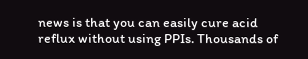news is that you can easily cure acid reflux without using PPIs. Thousands of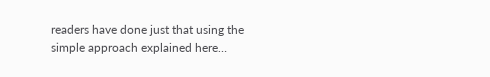readers have done just that using the simple approach explained here…